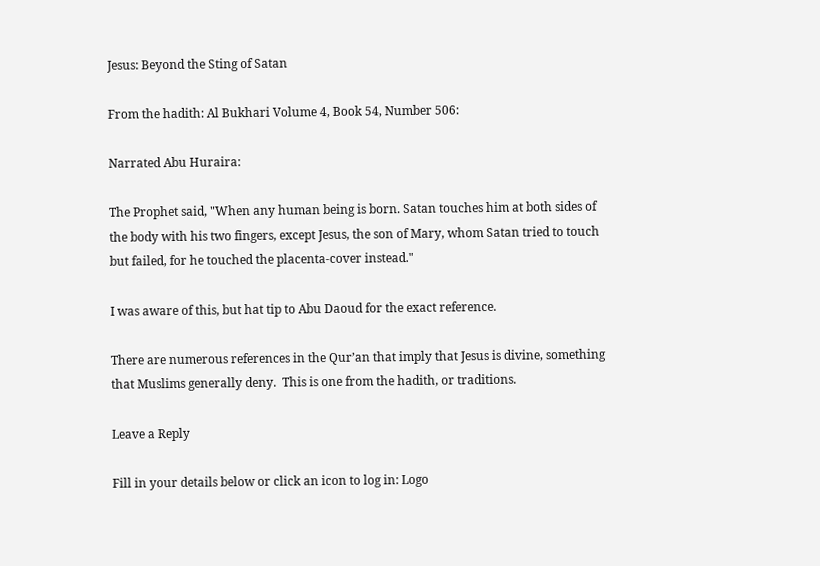Jesus: Beyond the Sting of Satan

From the hadith: Al Bukhari Volume 4, Book 54, Number 506:

Narrated Abu Huraira:

The Prophet said, "When any human being is born. Satan touches him at both sides of the body with his two fingers, except Jesus, the son of Mary, whom Satan tried to touch but failed, for he touched the placenta-cover instead."

I was aware of this, but hat tip to Abu Daoud for the exact reference.

There are numerous references in the Qur’an that imply that Jesus is divine, something that Muslims generally deny.  This is one from the hadith, or traditions.

Leave a Reply

Fill in your details below or click an icon to log in: Logo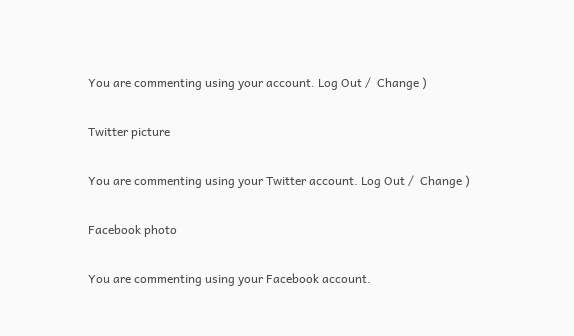You are commenting using your account. Log Out /  Change )

Twitter picture

You are commenting using your Twitter account. Log Out /  Change )

Facebook photo

You are commenting using your Facebook account.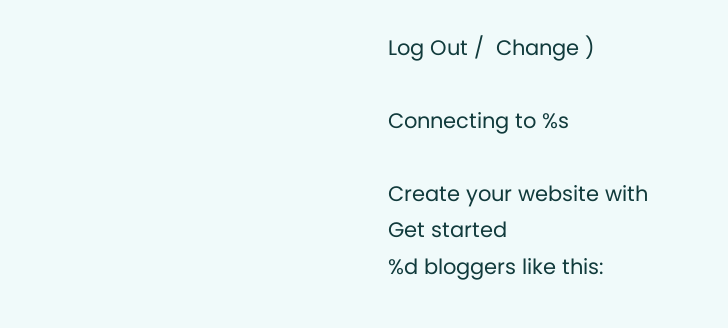Log Out /  Change )

Connecting to %s

Create your website with
Get started
%d bloggers like this: